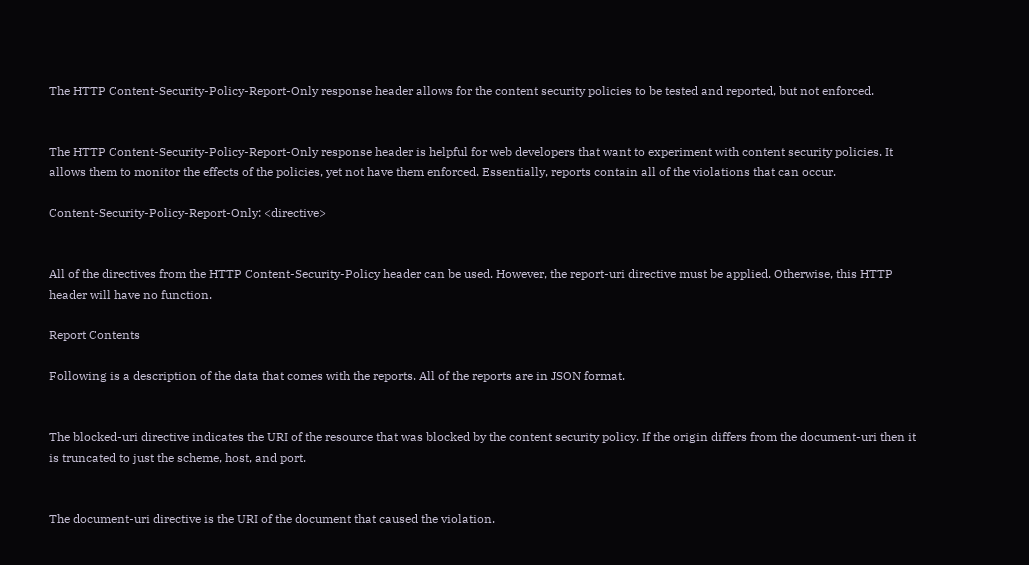The HTTP Content-Security-Policy-Report-Only response header allows for the content security policies to be tested and reported, but not enforced.


The HTTP Content-Security-Policy-Report-Only response header is helpful for web developers that want to experiment with content security policies. It allows them to monitor the effects of the policies, yet not have them enforced. Essentially, reports contain all of the violations that can occur.

Content-Security-Policy-Report-Only: <directive>


All of the directives from the HTTP Content-Security-Policy header can be used. However, the report-uri directive must be applied. Otherwise, this HTTP header will have no function.

Report Contents

Following is a description of the data that comes with the reports. All of the reports are in JSON format.


The blocked-uri directive indicates the URI of the resource that was blocked by the content security policy. If the origin differs from the document-uri then it is truncated to just the scheme, host, and port.


The document-uri directive is the URI of the document that caused the violation.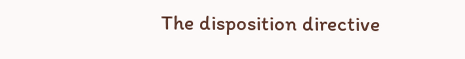The disposition directive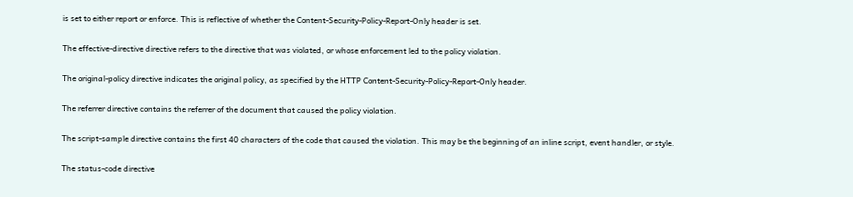is set to either report or enforce. This is reflective of whether the Content-Security-Policy-Report-Only header is set.


The effective-directive directive refers to the directive that was violated, or whose enforcement led to the policy violation.


The original-policy directive indicates the original policy, as specified by the HTTP Content-Security-Policy-Report-Only header.


The referrer directive contains the referrer of the document that caused the policy violation.


The script-sample directive contains the first 40 characters of the code that caused the violation. This may be the beginning of an inline script, event handler, or style.


The status-code directive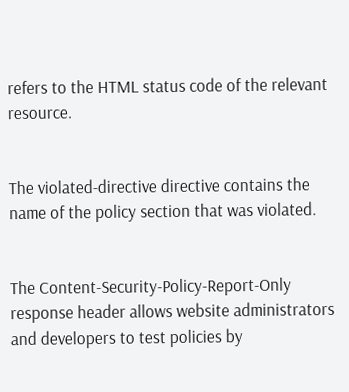refers to the HTML status code of the relevant resource.


The violated-directive directive contains the name of the policy section that was violated.


The Content-Security-Policy-Report-Only response header allows website administrators and developers to test policies by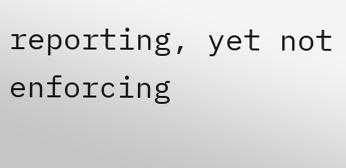reporting, yet not enforcing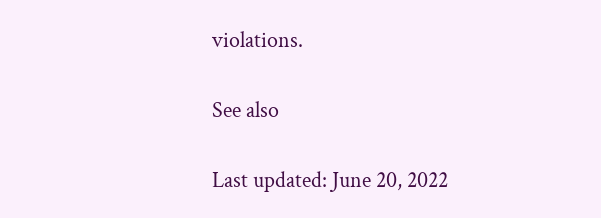violations.

See also

Last updated: June 20, 2022